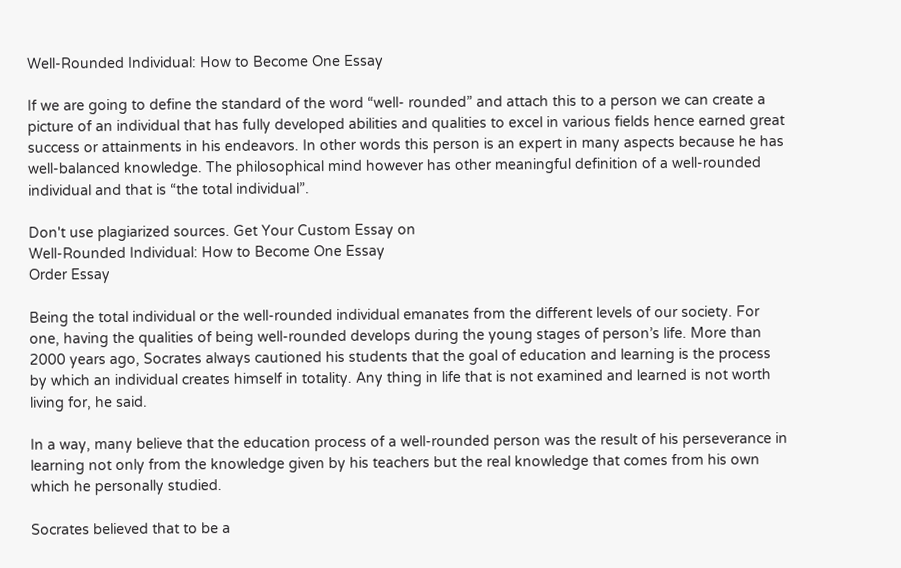Well-Rounded Individual: How to Become One Essay

If we are going to define the standard of the word “well- rounded” and attach this to a person we can create a picture of an individual that has fully developed abilities and qualities to excel in various fields hence earned great success or attainments in his endeavors. In other words this person is an expert in many aspects because he has well-balanced knowledge. The philosophical mind however has other meaningful definition of a well-rounded individual and that is “the total individual”.

Don't use plagiarized sources. Get Your Custom Essay on
Well-Rounded Individual: How to Become One Essay
Order Essay

Being the total individual or the well-rounded individual emanates from the different levels of our society. For one, having the qualities of being well-rounded develops during the young stages of person’s life. More than 2000 years ago, Socrates always cautioned his students that the goal of education and learning is the process by which an individual creates himself in totality. Any thing in life that is not examined and learned is not worth living for, he said.

In a way, many believe that the education process of a well-rounded person was the result of his perseverance in learning not only from the knowledge given by his teachers but the real knowledge that comes from his own which he personally studied.

Socrates believed that to be a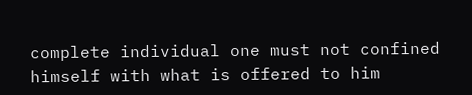complete individual one must not confined himself with what is offered to him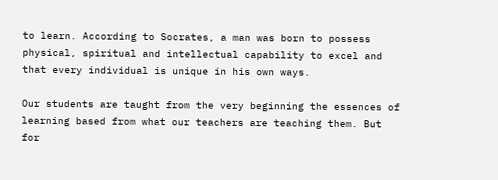to learn. According to Socrates, a man was born to possess physical, spiritual and intellectual capability to excel and that every individual is unique in his own ways.

Our students are taught from the very beginning the essences of learning based from what our teachers are teaching them. But for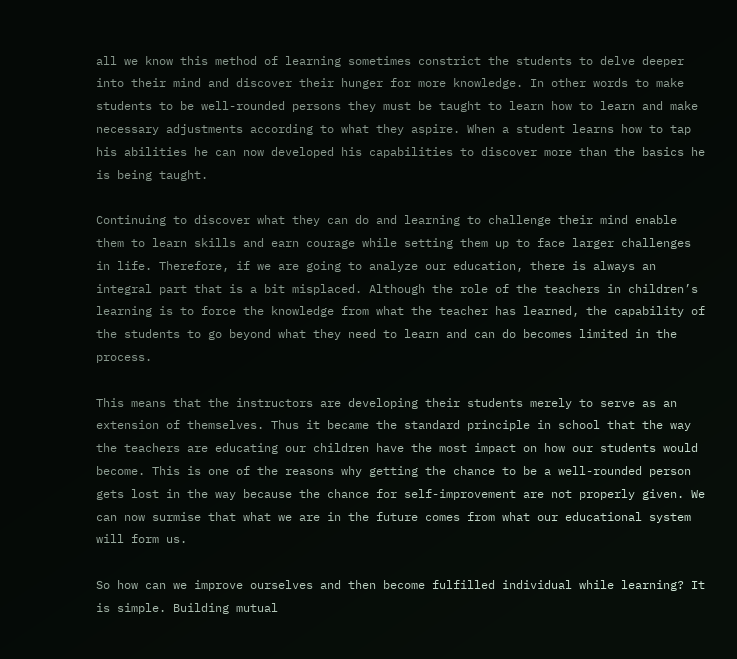all we know this method of learning sometimes constrict the students to delve deeper into their mind and discover their hunger for more knowledge. In other words to make students to be well-rounded persons they must be taught to learn how to learn and make necessary adjustments according to what they aspire. When a student learns how to tap his abilities he can now developed his capabilities to discover more than the basics he is being taught.

Continuing to discover what they can do and learning to challenge their mind enable them to learn skills and earn courage while setting them up to face larger challenges in life. Therefore, if we are going to analyze our education, there is always an integral part that is a bit misplaced. Although the role of the teachers in children’s learning is to force the knowledge from what the teacher has learned, the capability of the students to go beyond what they need to learn and can do becomes limited in the process.

This means that the instructors are developing their students merely to serve as an extension of themselves. Thus it became the standard principle in school that the way the teachers are educating our children have the most impact on how our students would become. This is one of the reasons why getting the chance to be a well-rounded person gets lost in the way because the chance for self-improvement are not properly given. We can now surmise that what we are in the future comes from what our educational system will form us.

So how can we improve ourselves and then become fulfilled individual while learning? It is simple. Building mutual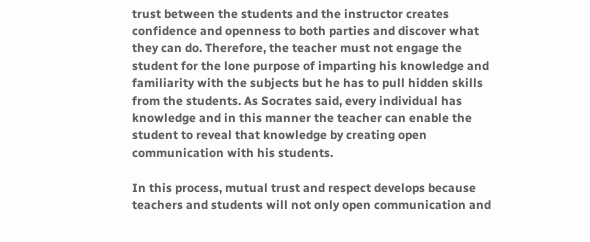trust between the students and the instructor creates confidence and openness to both parties and discover what they can do. Therefore, the teacher must not engage the student for the lone purpose of imparting his knowledge and familiarity with the subjects but he has to pull hidden skills from the students. As Socrates said, every individual has knowledge and in this manner the teacher can enable the student to reveal that knowledge by creating open communication with his students.

In this process, mutual trust and respect develops because teachers and students will not only open communication and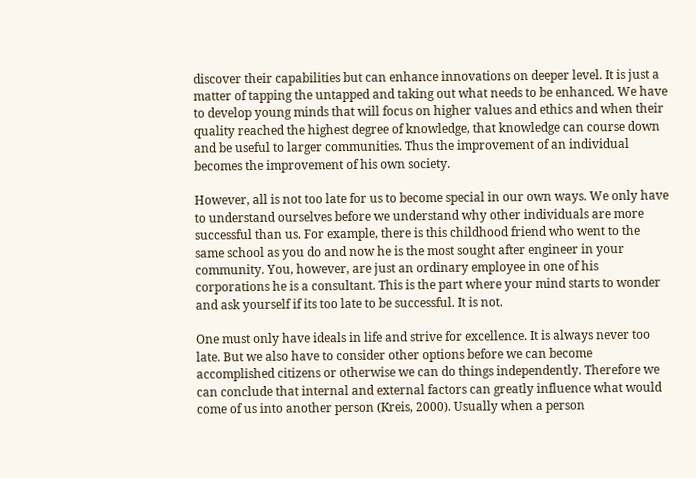discover their capabilities but can enhance innovations on deeper level. It is just a matter of tapping the untapped and taking out what needs to be enhanced. We have to develop young minds that will focus on higher values and ethics and when their quality reached the highest degree of knowledge, that knowledge can course down and be useful to larger communities. Thus the improvement of an individual becomes the improvement of his own society.

However, all is not too late for us to become special in our own ways. We only have to understand ourselves before we understand why other individuals are more successful than us. For example, there is this childhood friend who went to the same school as you do and now he is the most sought after engineer in your community. You, however, are just an ordinary employee in one of his corporations he is a consultant. This is the part where your mind starts to wonder and ask yourself if its too late to be successful. It is not.

One must only have ideals in life and strive for excellence. It is always never too late. But we also have to consider other options before we can become accomplished citizens or otherwise we can do things independently. Therefore we can conclude that internal and external factors can greatly influence what would come of us into another person (Kreis, 2000). Usually when a person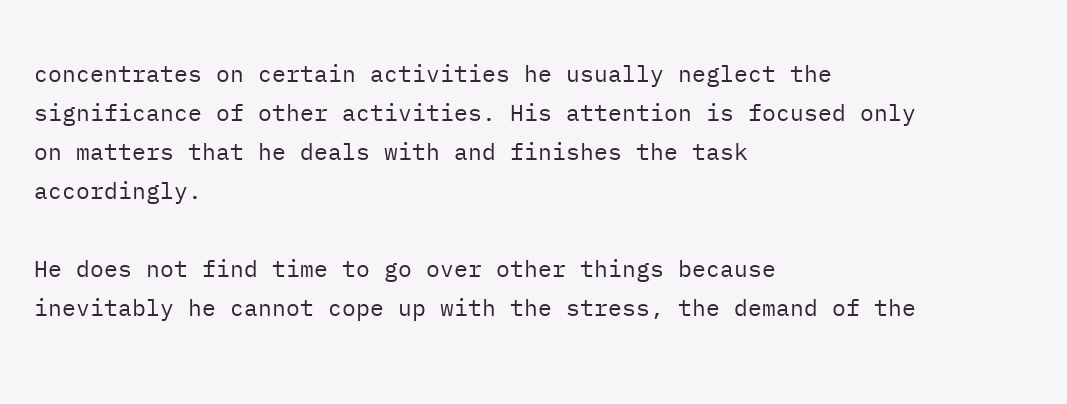concentrates on certain activities he usually neglect the significance of other activities. His attention is focused only on matters that he deals with and finishes the task accordingly.

He does not find time to go over other things because inevitably he cannot cope up with the stress, the demand of the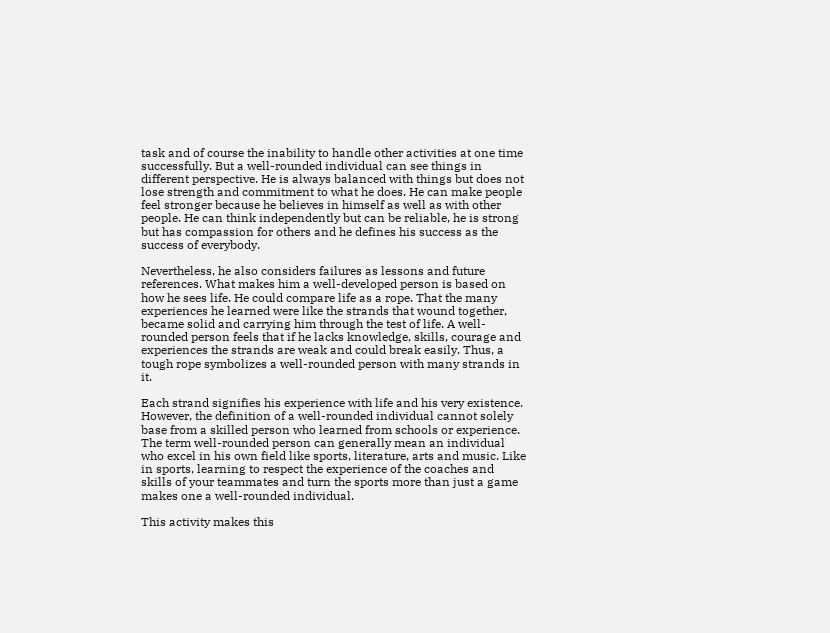task and of course the inability to handle other activities at one time successfully. But a well-rounded individual can see things in different perspective. He is always balanced with things but does not lose strength and commitment to what he does. He can make people feel stronger because he believes in himself as well as with other people. He can think independently but can be reliable, he is strong but has compassion for others and he defines his success as the success of everybody.

Nevertheless, he also considers failures as lessons and future references. What makes him a well-developed person is based on how he sees life. He could compare life as a rope. That the many experiences he learned were like the strands that wound together, became solid and carrying him through the test of life. A well-rounded person feels that if he lacks knowledge, skills, courage and experiences the strands are weak and could break easily. Thus, a tough rope symbolizes a well-rounded person with many strands in it.

Each strand signifies his experience with life and his very existence. However, the definition of a well-rounded individual cannot solely base from a skilled person who learned from schools or experience. The term well-rounded person can generally mean an individual who excel in his own field like sports, literature, arts and music. Like in sports, learning to respect the experience of the coaches and skills of your teammates and turn the sports more than just a game makes one a well-rounded individual.

This activity makes this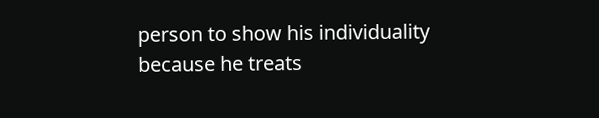person to show his individuality because he treats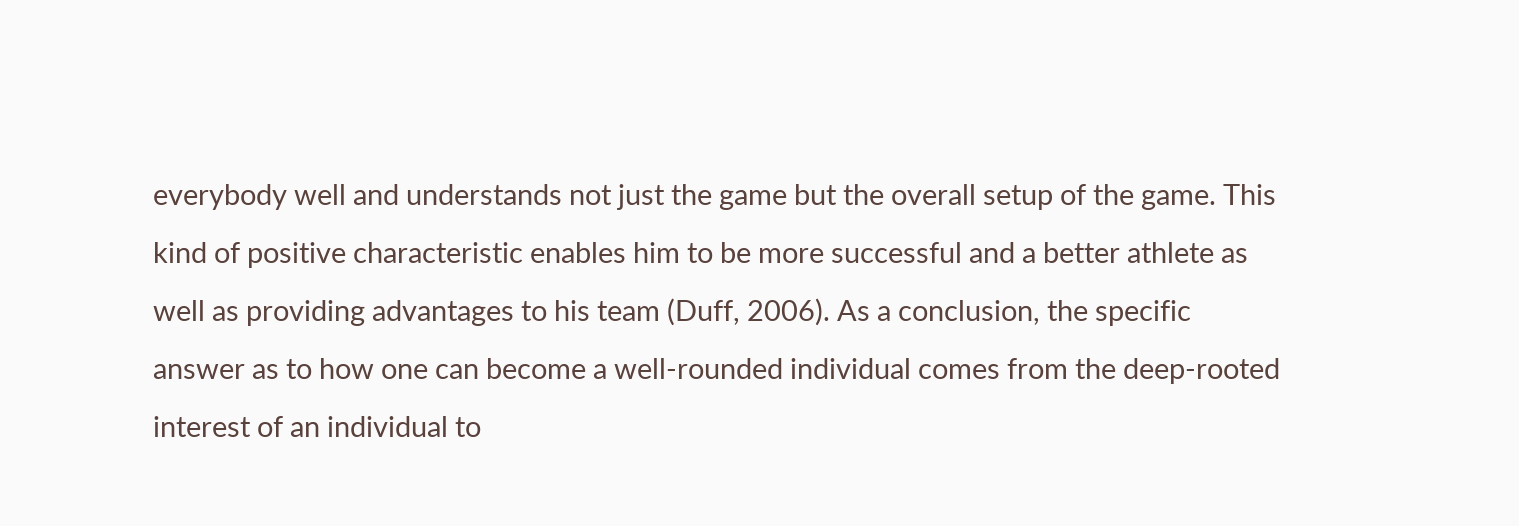everybody well and understands not just the game but the overall setup of the game. This kind of positive characteristic enables him to be more successful and a better athlete as well as providing advantages to his team (Duff, 2006). As a conclusion, the specific answer as to how one can become a well-rounded individual comes from the deep-rooted interest of an individual to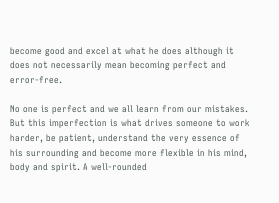become good and excel at what he does although it does not necessarily mean becoming perfect and error-free.

No one is perfect and we all learn from our mistakes. But this imperfection is what drives someone to work harder, be patient, understand the very essence of his surrounding and become more flexible in his mind, body and spirit. A well-rounded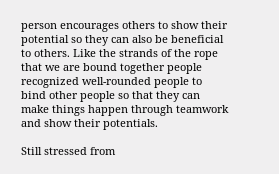person encourages others to show their potential so they can also be beneficial to others. Like the strands of the rope that we are bound together people recognized well-rounded people to bind other people so that they can make things happen through teamwork and show their potentials.

Still stressed from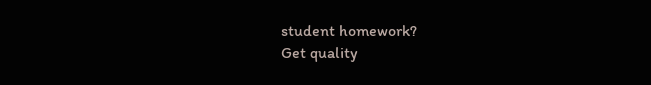student homework?
Get quality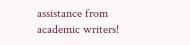assistance from academic writers!